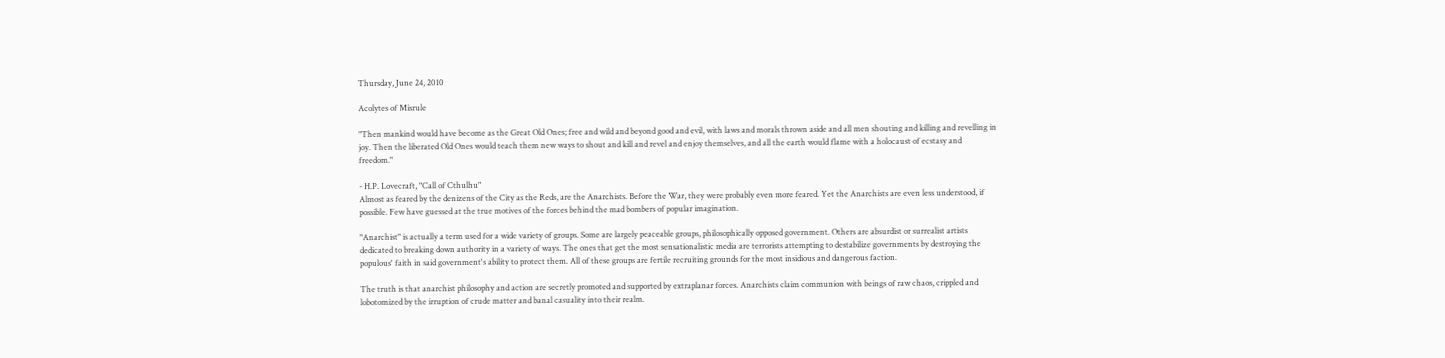Thursday, June 24, 2010

Acolytes of Misrule

"Then mankind would have become as the Great Old Ones; free and wild and beyond good and evil, with laws and morals thrown aside and all men shouting and killing and revelling in joy. Then the liberated Old Ones would teach them new ways to shout and kill and revel and enjoy themselves, and all the earth would flame with a holocaust of ecstasy and freedom."

- H.P. Lovecraft, "Call of Cthulhu"
Almost as feared by the denizens of the City as the Reds, are the Anarchists. Before the War, they were probably even more feared. Yet the Anarchists are even less understood, if possible. Few have guessed at the true motives of the forces behind the mad bombers of popular imagination.

"Anarchist" is actually a term used for a wide variety of groups. Some are largely peaceable groups, philosophically opposed government. Others are absurdist or surrealist artists dedicated to breaking down authority in a variety of ways. The ones that get the most sensationalistic media are terrorists attempting to destabilize governments by destroying the populous' faith in said government's ability to protect them. All of these groups are fertile recruiting grounds for the most insidious and dangerous faction.

The truth is that anarchist philosophy and action are secretly promoted and supported by extraplanar forces. Anarchists claim communion with beings of raw chaos, crippled and lobotomized by the irruption of crude matter and banal casuality into their realm.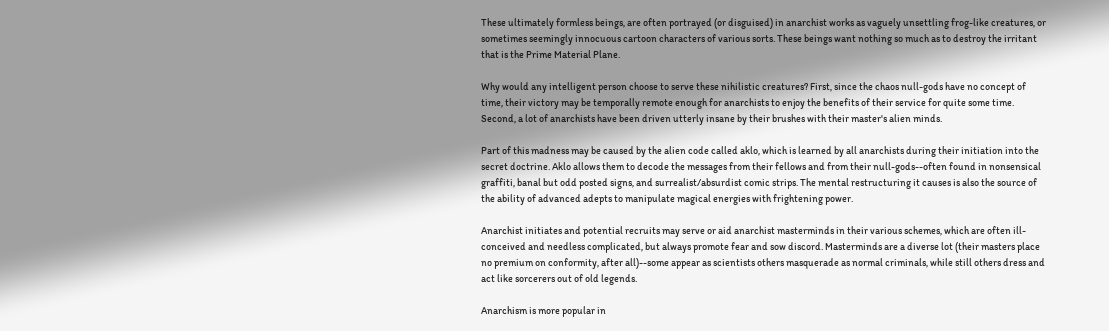These ultimately formless beings, are often portrayed (or disguised) in anarchist works as vaguely unsettling frog-like creatures, or sometimes seemingly innocuous cartoon characters of various sorts. These beings want nothing so much as to destroy the irritant that is the Prime Material Plane.

Why would any intelligent person choose to serve these nihilistic creatures? First, since the chaos null-gods have no concept of time, their victory may be temporally remote enough for anarchists to enjoy the benefits of their service for quite some time. Second, a lot of anarchists have been driven utterly insane by their brushes with their master's alien minds.

Part of this madness may be caused by the alien code called aklo, which is learned by all anarchists during their initiation into the secret doctrine. Aklo allows them to decode the messages from their fellows and from their null-gods--often found in nonsensical graffiti, banal but odd posted signs, and surrealist/absurdist comic strips. The mental restructuring it causes is also the source of the ability of advanced adepts to manipulate magical energies with frightening power.

Anarchist initiates and potential recruits may serve or aid anarchist masterminds in their various schemes, which are often ill-conceived and needless complicated, but always promote fear and sow discord. Masterminds are a diverse lot (their masters place no premium on conformity, after all)--some appear as scientists others masquerade as normal criminals, while still others dress and act like sorcerers out of old legends.

Anarchism is more popular in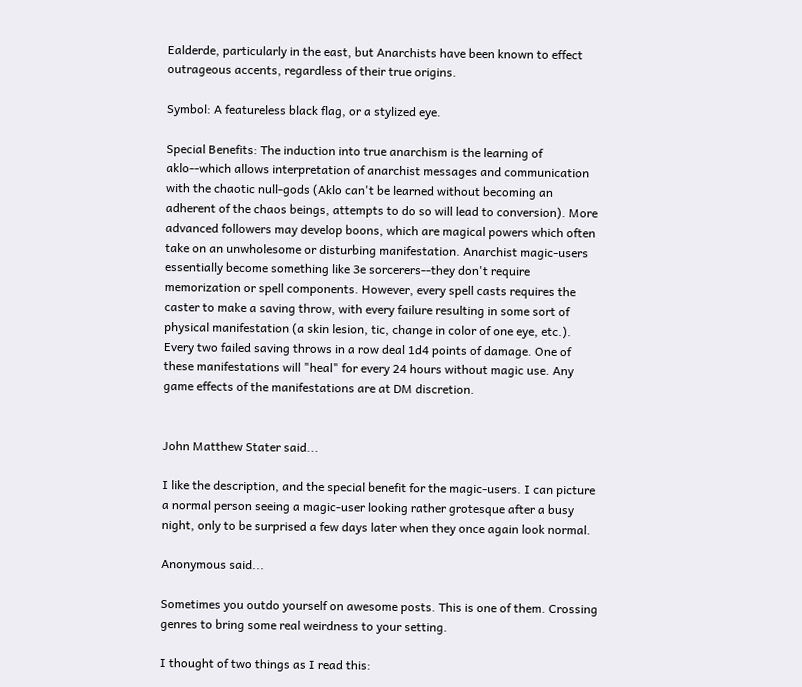Ealderde, particularly in the east, but Anarchists have been known to effect outrageous accents, regardless of their true origins.

Symbol: A featureless black flag, or a stylized eye.

Special Benefits: The induction into true anarchism is the learning of aklo--which allows interpretation of anarchist messages and communication with the chaotic null-gods (Aklo can't be learned without becoming an adherent of the chaos beings, attempts to do so will lead to conversion). More advanced followers may develop boons, which are magical powers which often take on an unwholesome or disturbing manifestation. Anarchist magic-users essentially become something like 3e sorcerers--they don't require memorization or spell components. However, every spell casts requires the caster to make a saving throw, with every failure resulting in some sort of physical manifestation (a skin lesion, tic, change in color of one eye, etc.). Every two failed saving throws in a row deal 1d4 points of damage. One of these manifestations will "heal" for every 24 hours without magic use. Any game effects of the manifestations are at DM discretion.


John Matthew Stater said...

I like the description, and the special benefit for the magic-users. I can picture a normal person seeing a magic-user looking rather grotesque after a busy night, only to be surprised a few days later when they once again look normal.

Anonymous said...

Sometimes you outdo yourself on awesome posts. This is one of them. Crossing genres to bring some real weirdness to your setting.

I thought of two things as I read this: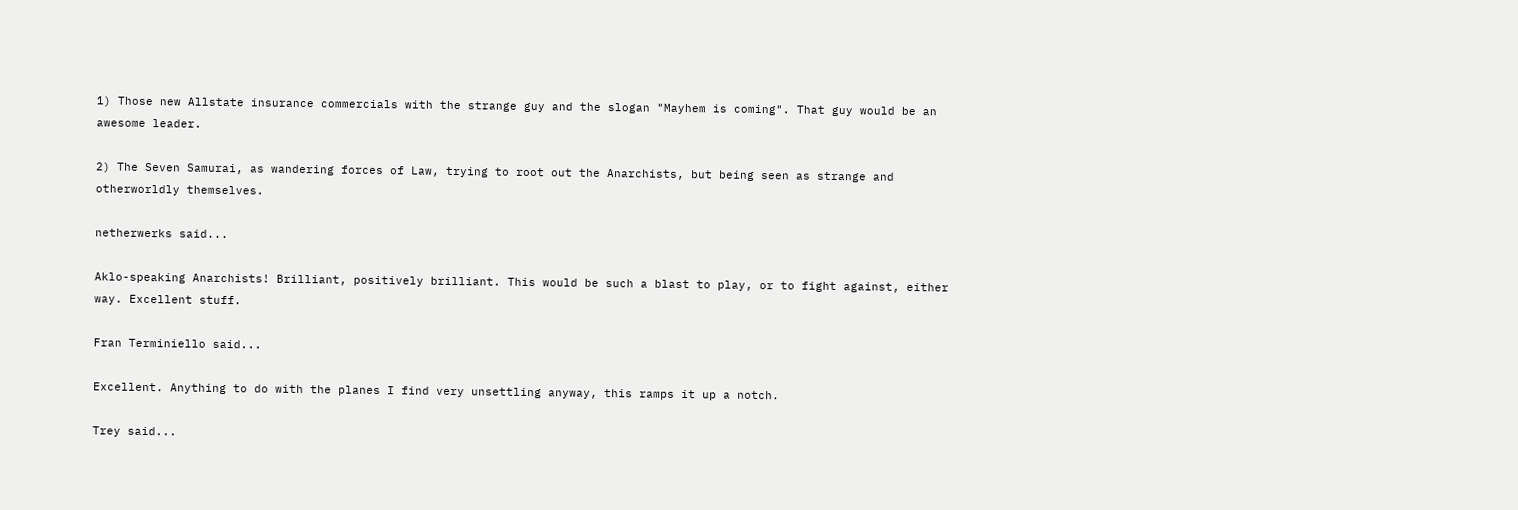1) Those new Allstate insurance commercials with the strange guy and the slogan "Mayhem is coming". That guy would be an awesome leader.

2) The Seven Samurai, as wandering forces of Law, trying to root out the Anarchists, but being seen as strange and otherworldly themselves.

netherwerks said...

Aklo-speaking Anarchists! Brilliant, positively brilliant. This would be such a blast to play, or to fight against, either way. Excellent stuff.

Fran Terminiello said...

Excellent. Anything to do with the planes I find very unsettling anyway, this ramps it up a notch.

Trey said...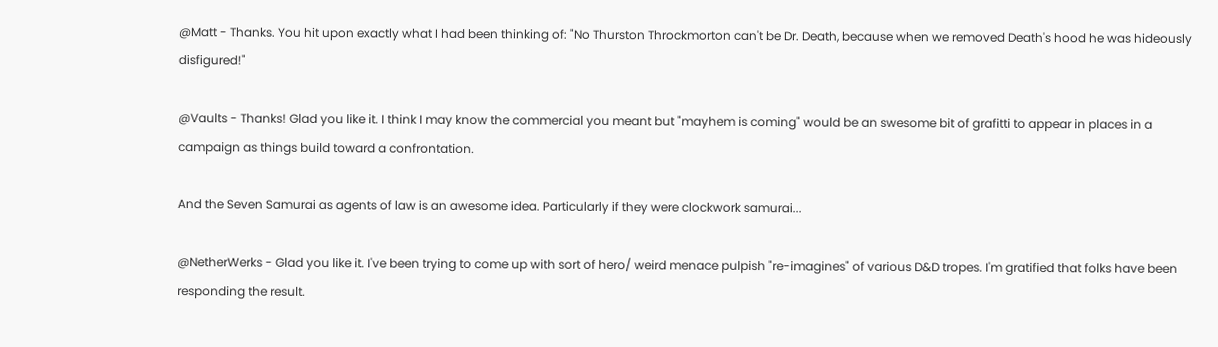@Matt - Thanks. You hit upon exactly what I had been thinking of: "No Thurston Throckmorton can't be Dr. Death, because when we removed Death's hood he was hideously disfigured!"

@Vaults - Thanks! Glad you like it. I think I may know the commercial you meant but "mayhem is coming" would be an swesome bit of grafitti to appear in places in a campaign as things build toward a confrontation.

And the Seven Samurai as agents of law is an awesome idea. Particularly if they were clockwork samurai...

@NetherWerks - Glad you like it. I've been trying to come up with sort of hero/ weird menace pulpish "re-imagines" of various D&D tropes. I'm gratified that folks have been responding the result.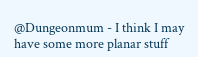@Dungeonmum - I think I may have some more planar stuff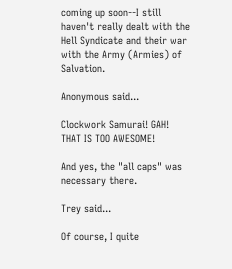coming up soon--I still haven't really dealt with the Hell Syndicate and their war with the Army (Armies) of Salvation.

Anonymous said...

Clockwork Samurai! GAH! THAT IS TOO AWESOME!

And yes, the "all caps" was necessary there.

Trey said...

Of course, I quite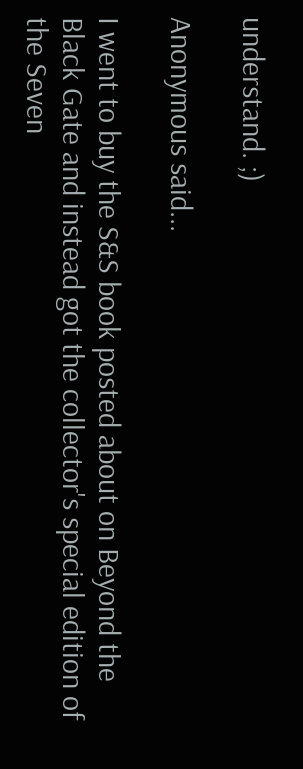understand. ;)

Anonymous said...

I went to buy the S&S book posted about on Beyond the Black Gate and instead got the collector's special edition of the Seven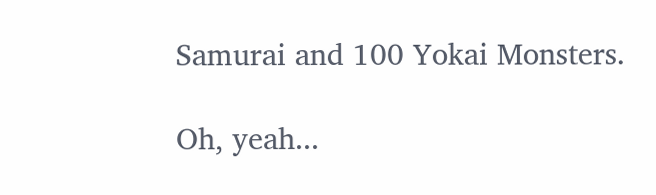Samurai and 100 Yokai Monsters.

Oh, yeah...